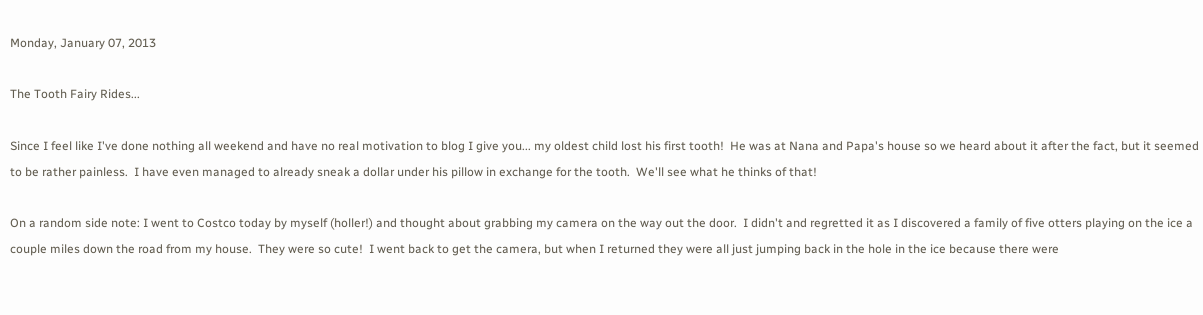Monday, January 07, 2013

The Tooth Fairy Rides...

Since I feel like I've done nothing all weekend and have no real motivation to blog I give you... my oldest child lost his first tooth!  He was at Nana and Papa's house so we heard about it after the fact, but it seemed to be rather painless.  I have even managed to already sneak a dollar under his pillow in exchange for the tooth.  We'll see what he thinks of that!

On a random side note: I went to Costco today by myself (holler!) and thought about grabbing my camera on the way out the door.  I didn't and regretted it as I discovered a family of five otters playing on the ice a couple miles down the road from my house.  They were so cute!  I went back to get the camera, but when I returned they were all just jumping back in the hole in the ice because there were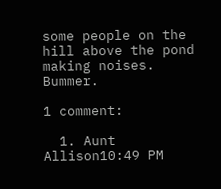some people on the hill above the pond making noises.  Bummer.

1 comment:

  1. Aunt Allison10:49 PM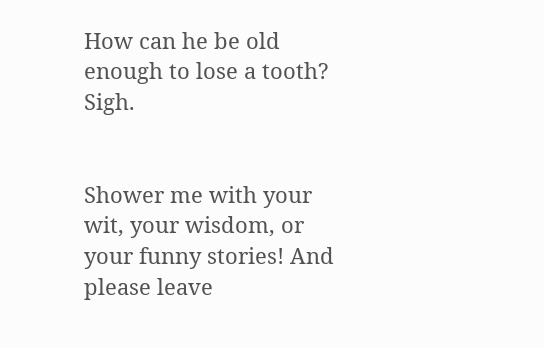How can he be old enough to lose a tooth? Sigh.


Shower me with your wit, your wisdom, or your funny stories! And please leave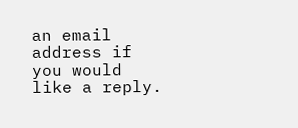an email address if you would like a reply.